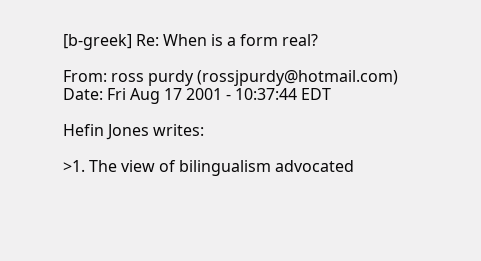[b-greek] Re: When is a form real?

From: ross purdy (rossjpurdy@hotmail.com)
Date: Fri Aug 17 2001 - 10:37:44 EDT

Hefin Jones writes:

>1. The view of bilingualism advocated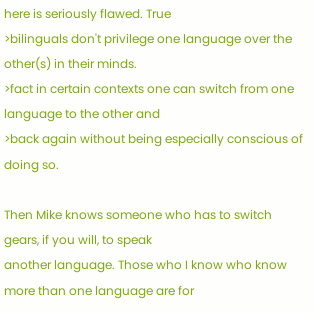here is seriously flawed. True
>bilinguals don't privilege one language over the other(s) in their minds.
>fact in certain contexts one can switch from one language to the other and
>back again without being especially conscious of doing so.

Then Mike knows someone who has to switch gears, if you will, to speak
another language. Those who I know who know more than one language are for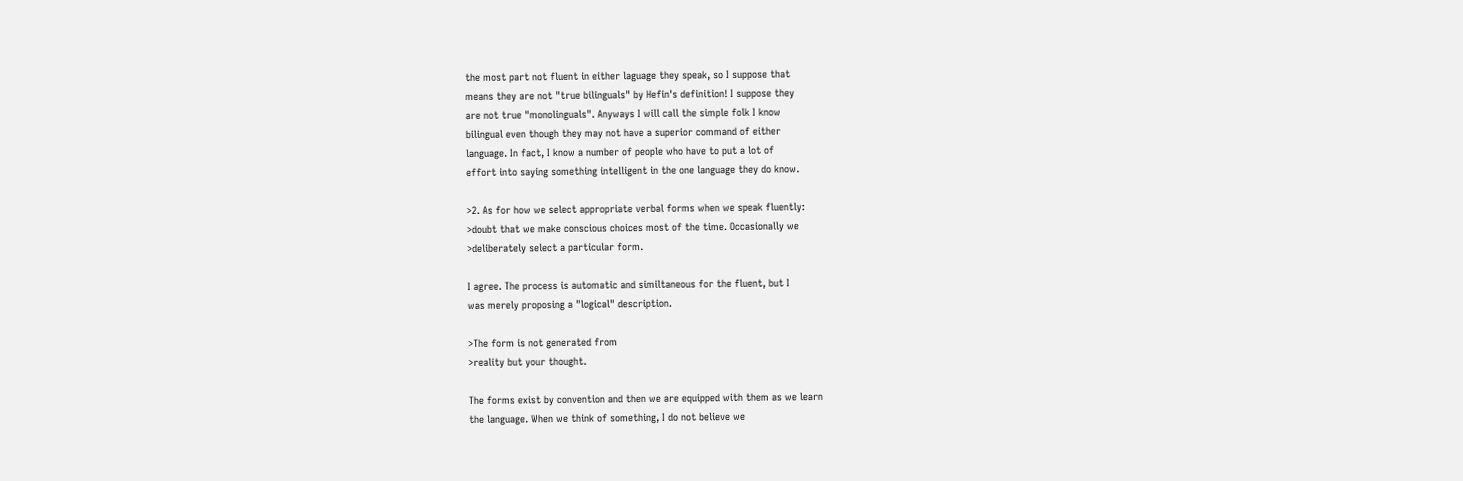the most part not fluent in either laguage they speak, so I suppose that
means they are not "true bilinguals" by Hefin's definition! I suppose they
are not true "monolinguals". Anyways I will call the simple folk I know
bilingual even though they may not have a superior command of either
language. In fact, I know a number of people who have to put a lot of
effort into saying something intelligent in the one language they do know.

>2. As for how we select appropriate verbal forms when we speak fluently:
>doubt that we make conscious choices most of the time. Occasionally we
>deliberately select a particular form.

I agree. The process is automatic and similtaneous for the fluent, but I
was merely proposing a "logical" description.

>The form is not generated from
>reality but your thought.

The forms exist by convention and then we are equipped with them as we learn
the language. When we think of something, I do not believe we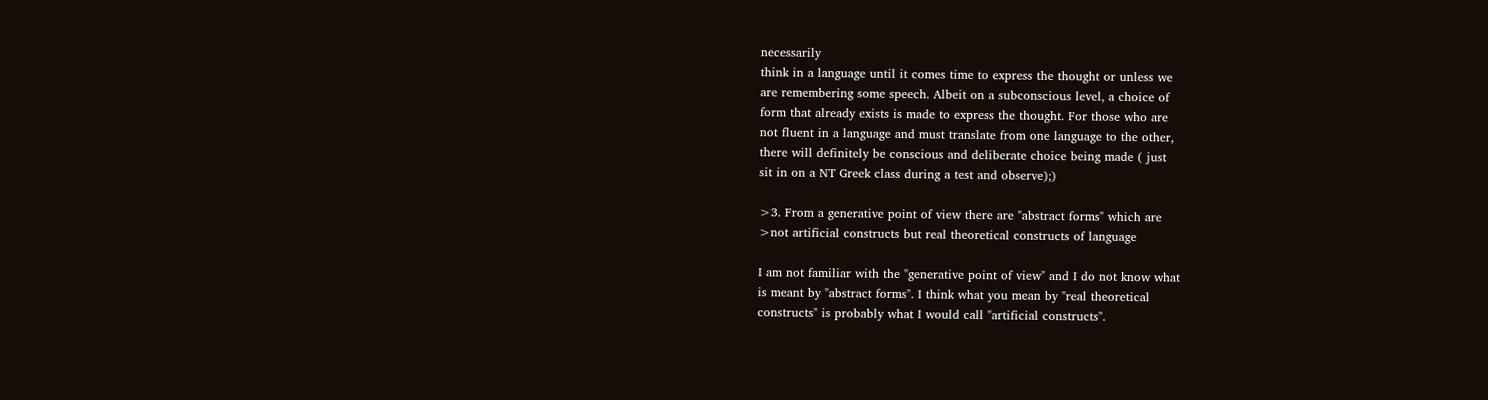necessarily
think in a language until it comes time to express the thought or unless we
are remembering some speech. Albeit on a subconscious level, a choice of
form that already exists is made to express the thought. For those who are
not fluent in a language and must translate from one language to the other,
there will definitely be conscious and deliberate choice being made ( just
sit in on a NT Greek class during a test and observe);)

>3. From a generative point of view there are "abstract forms" which are
>not artificial constructs but real theoretical constructs of language

I am not familiar with the "generative point of view" and I do not know what
is meant by "abstract forms". I think what you mean by "real theoretical
constructs" is probably what I would call "artificial constructs".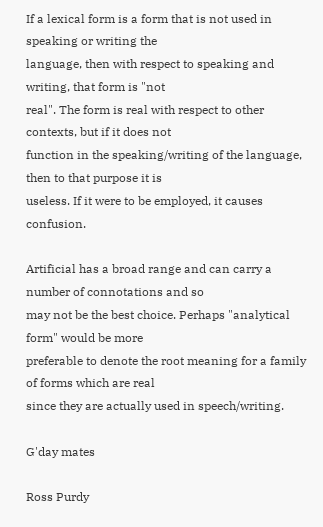If a lexical form is a form that is not used in speaking or writing the
language, then with respect to speaking and writing, that form is "not
real". The form is real with respect to other contexts, but if it does not
function in the speaking/writing of the language, then to that purpose it is
useless. If it were to be employed, it causes confusion.

Artificial has a broad range and can carry a number of connotations and so
may not be the best choice. Perhaps "analytical form" would be more
preferable to denote the root meaning for a family of forms which are real
since they are actually used in speech/writing.

G'day mates

Ross Purdy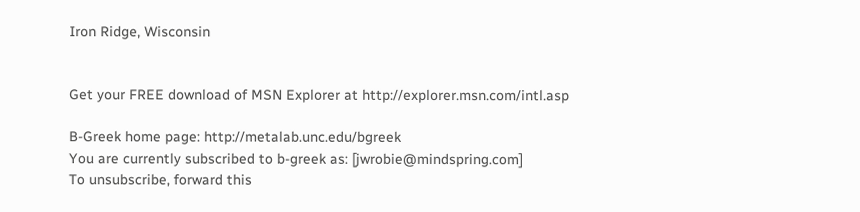Iron Ridge, Wisconsin


Get your FREE download of MSN Explorer at http://explorer.msn.com/intl.asp

B-Greek home page: http://metalab.unc.edu/bgreek
You are currently subscribed to b-greek as: [jwrobie@mindspring.com]
To unsubscribe, forward this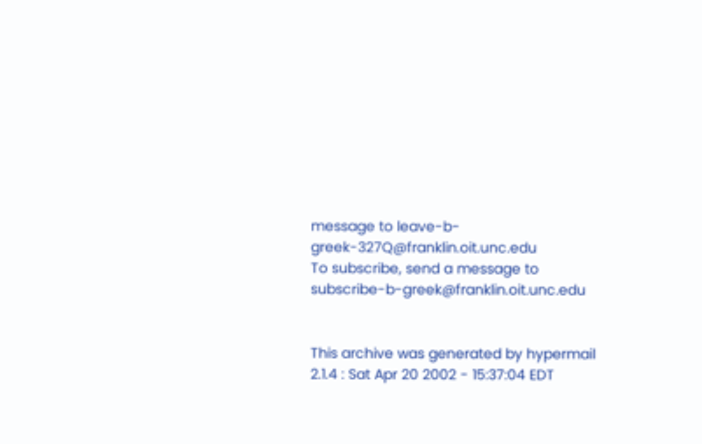message to leave-b-greek-327Q@franklin.oit.unc.edu
To subscribe, send a message to subscribe-b-greek@franklin.oit.unc.edu


This archive was generated by hypermail 2.1.4 : Sat Apr 20 2002 - 15:37:04 EDT